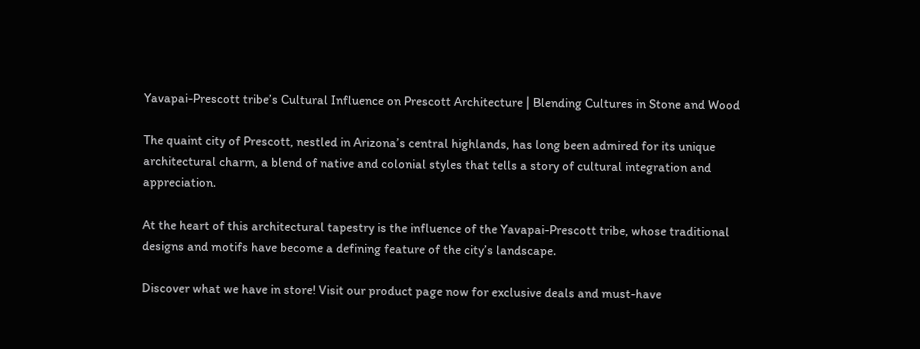Yavapai-Prescott tribe’s Cultural Influence on Prescott Architecture | Blending Cultures in Stone and Wood

The quaint city of Prescott, nestled in Arizona’s central highlands, has long been admired for its unique architectural charm, a blend of native and colonial styles that tells a story of cultural integration and appreciation.

At the heart of this architectural tapestry is the influence of the Yavapai-Prescott tribe, whose traditional designs and motifs have become a defining feature of the city’s landscape.

Discover what we have in store! Visit our product page now for exclusive deals and must-have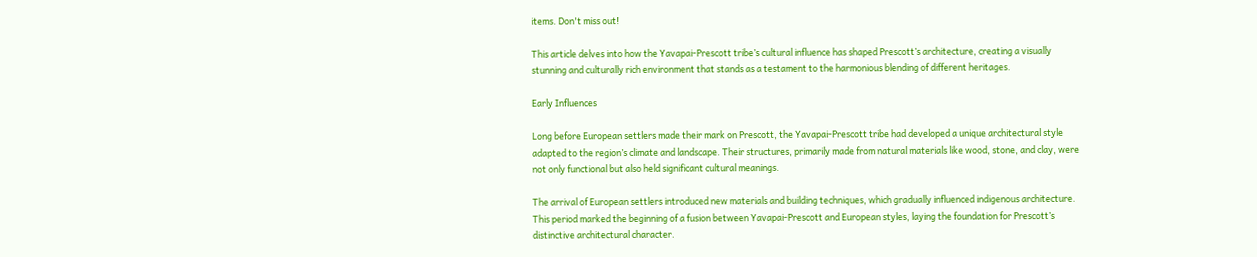items. Don't miss out!

This article delves into how the Yavapai-Prescott tribe’s cultural influence has shaped Prescott’s architecture, creating a visually stunning and culturally rich environment that stands as a testament to the harmonious blending of different heritages.

Early Influences

Long before European settlers made their mark on Prescott, the Yavapai-Prescott tribe had developed a unique architectural style adapted to the region’s climate and landscape. Their structures, primarily made from natural materials like wood, stone, and clay, were not only functional but also held significant cultural meanings.

The arrival of European settlers introduced new materials and building techniques, which gradually influenced indigenous architecture. This period marked the beginning of a fusion between Yavapai-Prescott and European styles, laying the foundation for Prescott’s distinctive architectural character.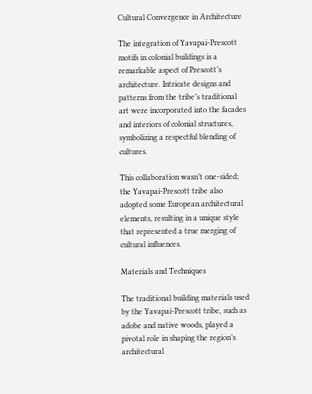Cultural Convergence in Architecture

The integration of Yavapai-Prescott motifs in colonial buildings is a remarkable aspect of Prescott’s architecture. Intricate designs and patterns from the tribe’s traditional art were incorporated into the facades and interiors of colonial structures, symbolizing a respectful blending of cultures.

This collaboration wasn’t one-sided; the Yavapai-Prescott tribe also adopted some European architectural elements, resulting in a unique style that represented a true merging of cultural influences.

Materials and Techniques

The traditional building materials used by the Yavapai-Prescott tribe, such as adobe and native woods, played a pivotal role in shaping the region’s architectural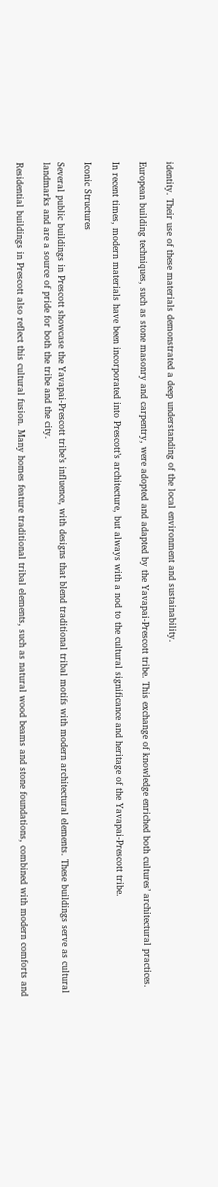identity. Their use of these materials demonstrated a deep understanding of the local environment and sustainability.

European building techniques, such as stone masonry and carpentry, were adopted and adapted by the Yavapai-Prescott tribe. This exchange of knowledge enriched both cultures’ architectural practices.

In recent times, modern materials have been incorporated into Prescott’s architecture, but always with a nod to the cultural significance and heritage of the Yavapai-Prescott tribe.

Iconic Structures

Several public buildings in Prescott showcase the Yavapai-Prescott tribe’s influence, with designs that blend traditional tribal motifs with modern architectural elements. These buildings serve as cultural landmarks and are a source of pride for both the tribe and the city.

Residential buildings in Prescott also reflect this cultural fusion. Many homes feature traditional tribal elements, such as natural wood beams and stone foundations, combined with modern comforts and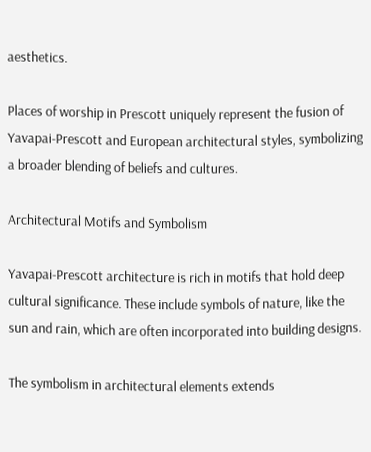aesthetics.

Places of worship in Prescott uniquely represent the fusion of Yavapai-Prescott and European architectural styles, symbolizing a broader blending of beliefs and cultures.

Architectural Motifs and Symbolism

Yavapai-Prescott architecture is rich in motifs that hold deep cultural significance. These include symbols of nature, like the sun and rain, which are often incorporated into building designs.

The symbolism in architectural elements extends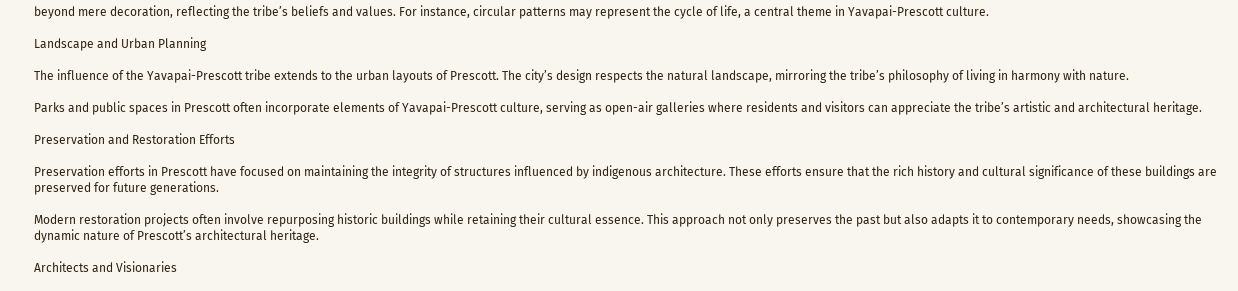beyond mere decoration, reflecting the tribe’s beliefs and values. For instance, circular patterns may represent the cycle of life, a central theme in Yavapai-Prescott culture.

Landscape and Urban Planning

The influence of the Yavapai-Prescott tribe extends to the urban layouts of Prescott. The city’s design respects the natural landscape, mirroring the tribe’s philosophy of living in harmony with nature.

Parks and public spaces in Prescott often incorporate elements of Yavapai-Prescott culture, serving as open-air galleries where residents and visitors can appreciate the tribe’s artistic and architectural heritage.

Preservation and Restoration Efforts

Preservation efforts in Prescott have focused on maintaining the integrity of structures influenced by indigenous architecture. These efforts ensure that the rich history and cultural significance of these buildings are preserved for future generations.

Modern restoration projects often involve repurposing historic buildings while retaining their cultural essence. This approach not only preserves the past but also adapts it to contemporary needs, showcasing the dynamic nature of Prescott’s architectural heritage.

Architects and Visionaries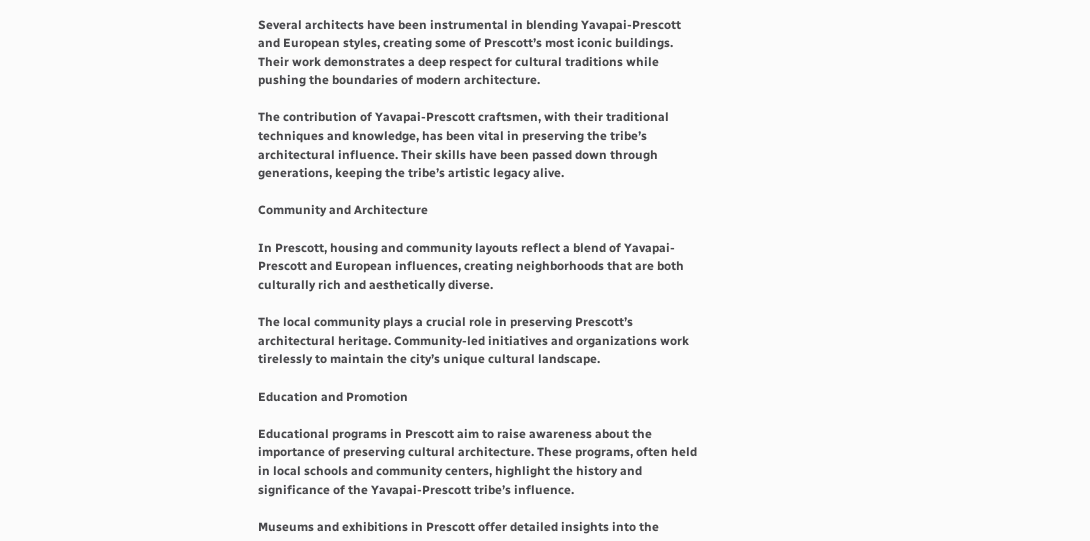Several architects have been instrumental in blending Yavapai-Prescott and European styles, creating some of Prescott’s most iconic buildings. Their work demonstrates a deep respect for cultural traditions while pushing the boundaries of modern architecture.

The contribution of Yavapai-Prescott craftsmen, with their traditional techniques and knowledge, has been vital in preserving the tribe’s architectural influence. Their skills have been passed down through generations, keeping the tribe’s artistic legacy alive.

Community and Architecture

In Prescott, housing and community layouts reflect a blend of Yavapai-Prescott and European influences, creating neighborhoods that are both culturally rich and aesthetically diverse.

The local community plays a crucial role in preserving Prescott’s architectural heritage. Community-led initiatives and organizations work tirelessly to maintain the city’s unique cultural landscape.

Education and Promotion

Educational programs in Prescott aim to raise awareness about the importance of preserving cultural architecture. These programs, often held in local schools and community centers, highlight the history and significance of the Yavapai-Prescott tribe’s influence.

Museums and exhibitions in Prescott offer detailed insights into the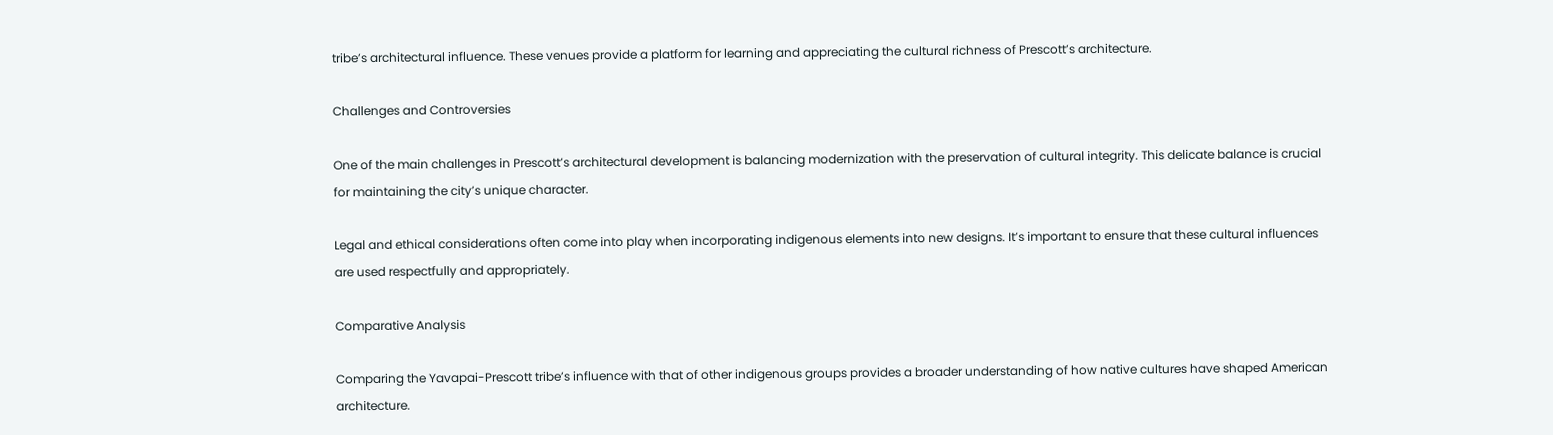tribe’s architectural influence. These venues provide a platform for learning and appreciating the cultural richness of Prescott’s architecture.

Challenges and Controversies

One of the main challenges in Prescott’s architectural development is balancing modernization with the preservation of cultural integrity. This delicate balance is crucial for maintaining the city’s unique character.

Legal and ethical considerations often come into play when incorporating indigenous elements into new designs. It’s important to ensure that these cultural influences are used respectfully and appropriately.

Comparative Analysis

Comparing the Yavapai-Prescott tribe’s influence with that of other indigenous groups provides a broader understanding of how native cultures have shaped American architecture.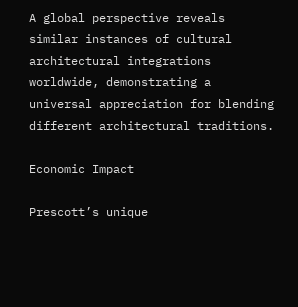A global perspective reveals similar instances of cultural architectural integrations worldwide, demonstrating a universal appreciation for blending different architectural traditions.

Economic Impact

Prescott’s unique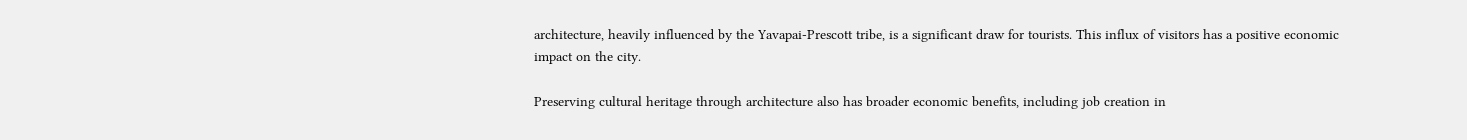architecture, heavily influenced by the Yavapai-Prescott tribe, is a significant draw for tourists. This influx of visitors has a positive economic impact on the city.

Preserving cultural heritage through architecture also has broader economic benefits, including job creation in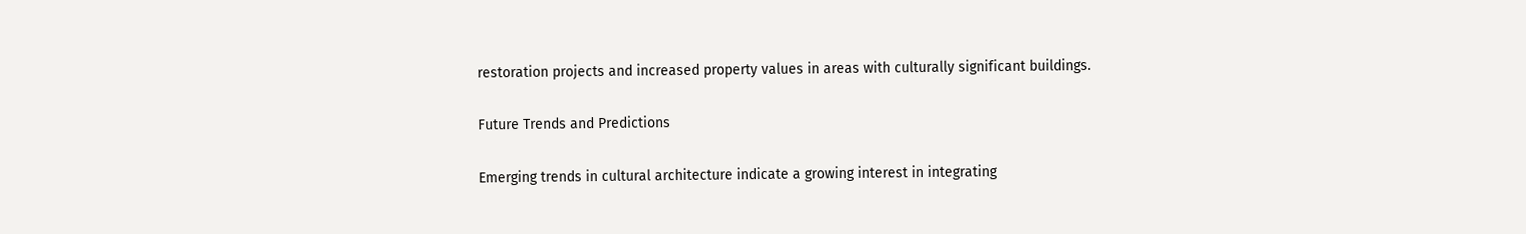restoration projects and increased property values in areas with culturally significant buildings.

Future Trends and Predictions

Emerging trends in cultural architecture indicate a growing interest in integrating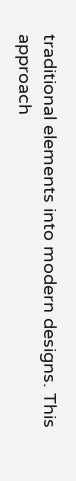traditional elements into modern designs. This approach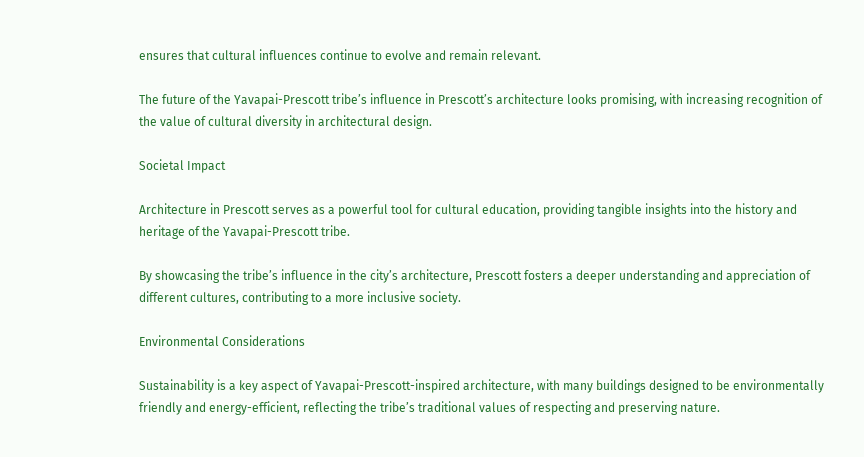ensures that cultural influences continue to evolve and remain relevant.

The future of the Yavapai-Prescott tribe’s influence in Prescott’s architecture looks promising, with increasing recognition of the value of cultural diversity in architectural design.

Societal Impact

Architecture in Prescott serves as a powerful tool for cultural education, providing tangible insights into the history and heritage of the Yavapai-Prescott tribe.

By showcasing the tribe’s influence in the city’s architecture, Prescott fosters a deeper understanding and appreciation of different cultures, contributing to a more inclusive society.

Environmental Considerations

Sustainability is a key aspect of Yavapai-Prescott-inspired architecture, with many buildings designed to be environmentally friendly and energy-efficient, reflecting the tribe’s traditional values of respecting and preserving nature.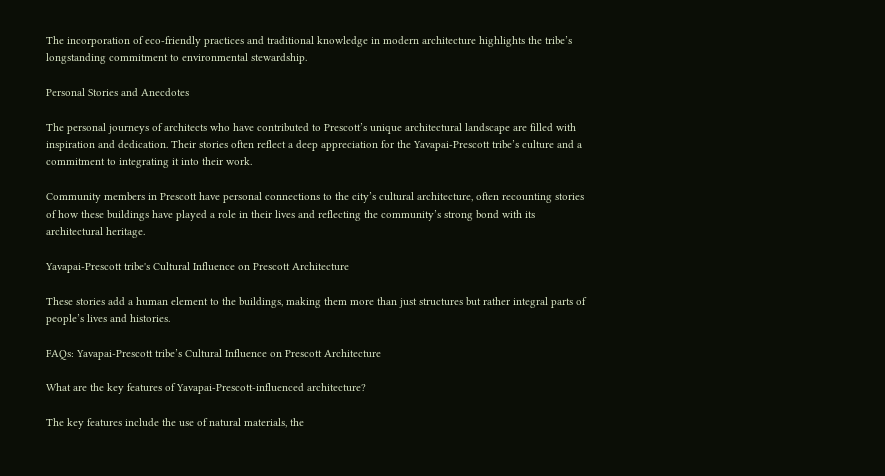The incorporation of eco-friendly practices and traditional knowledge in modern architecture highlights the tribe’s longstanding commitment to environmental stewardship.

Personal Stories and Anecdotes

The personal journeys of architects who have contributed to Prescott’s unique architectural landscape are filled with inspiration and dedication. Their stories often reflect a deep appreciation for the Yavapai-Prescott tribe’s culture and a commitment to integrating it into their work.

Community members in Prescott have personal connections to the city’s cultural architecture, often recounting stories of how these buildings have played a role in their lives and reflecting the community’s strong bond with its architectural heritage.

Yavapai-Prescott tribe's Cultural Influence on Prescott Architecture

These stories add a human element to the buildings, making them more than just structures but rather integral parts of people’s lives and histories.

FAQs: Yavapai-Prescott tribe’s Cultural Influence on Prescott Architecture

What are the key features of Yavapai-Prescott-influenced architecture?

The key features include the use of natural materials, the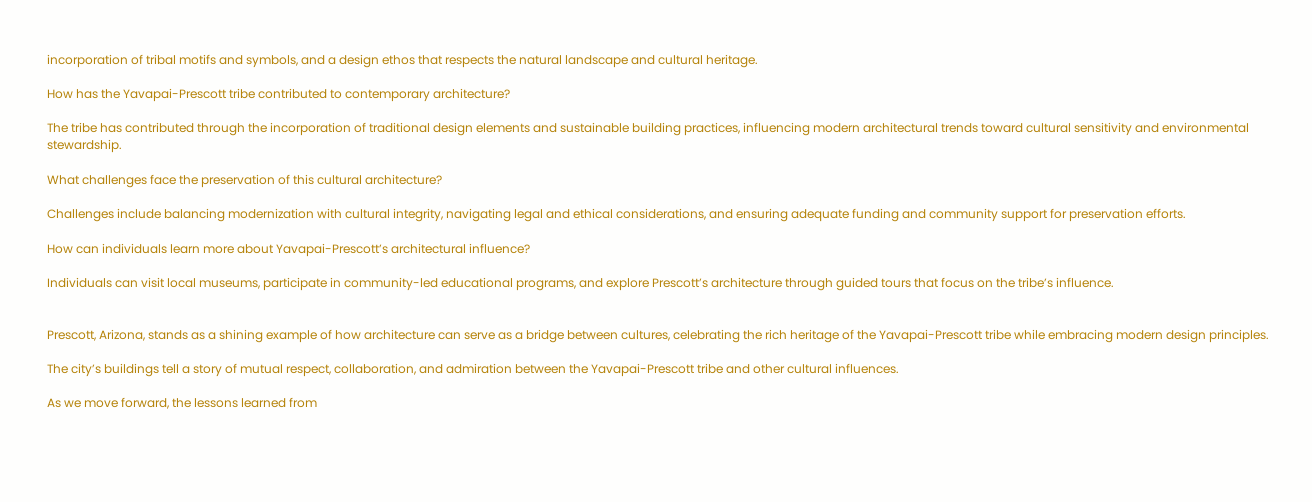incorporation of tribal motifs and symbols, and a design ethos that respects the natural landscape and cultural heritage.

How has the Yavapai-Prescott tribe contributed to contemporary architecture?

The tribe has contributed through the incorporation of traditional design elements and sustainable building practices, influencing modern architectural trends toward cultural sensitivity and environmental stewardship.

What challenges face the preservation of this cultural architecture?

Challenges include balancing modernization with cultural integrity, navigating legal and ethical considerations, and ensuring adequate funding and community support for preservation efforts.

How can individuals learn more about Yavapai-Prescott’s architectural influence?

Individuals can visit local museums, participate in community-led educational programs, and explore Prescott’s architecture through guided tours that focus on the tribe’s influence.


Prescott, Arizona, stands as a shining example of how architecture can serve as a bridge between cultures, celebrating the rich heritage of the Yavapai-Prescott tribe while embracing modern design principles.

The city’s buildings tell a story of mutual respect, collaboration, and admiration between the Yavapai-Prescott tribe and other cultural influences.

As we move forward, the lessons learned from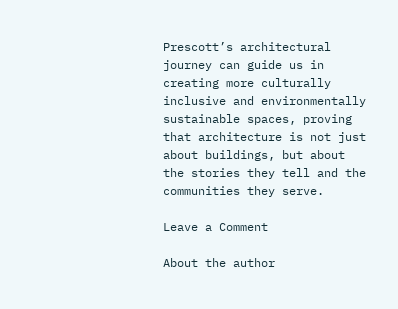Prescott’s architectural journey can guide us in creating more culturally inclusive and environmentally sustainable spaces, proving that architecture is not just about buildings, but about the stories they tell and the communities they serve.

Leave a Comment

About the author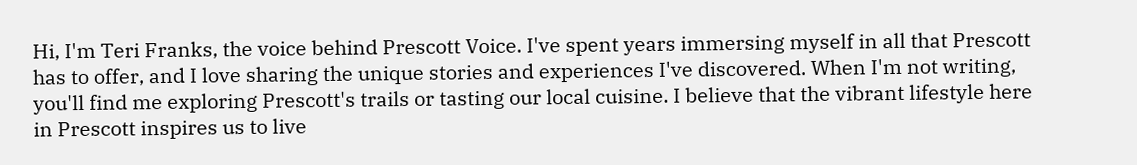Hi, I'm Teri Franks, the voice behind Prescott Voice. I've spent years immersing myself in all that Prescott has to offer, and I love sharing the unique stories and experiences I've discovered. When I'm not writing, you'll find me exploring Prescott's trails or tasting our local cuisine. I believe that the vibrant lifestyle here in Prescott inspires us to live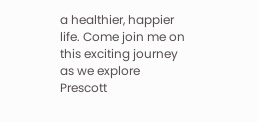a healthier, happier life. Come join me on this exciting journey as we explore Prescott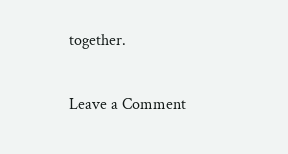together.

Leave a Comment